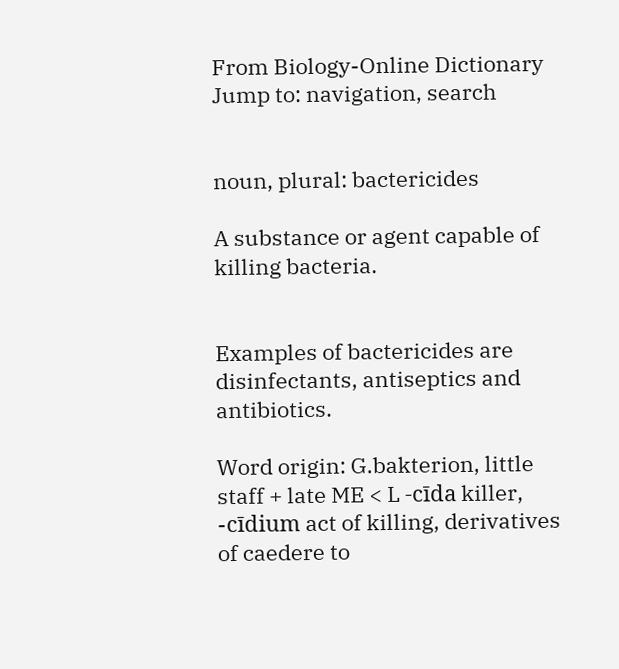From Biology-Online Dictionary
Jump to: navigation, search


noun, plural: bactericides

A substance or agent capable of killing bacteria.


Examples of bactericides are disinfectants, antiseptics and antibiotics.

Word origin: G.bakterion, little staff + late ME < L -cīda killer, -cīdium act of killing, derivatives of caedere to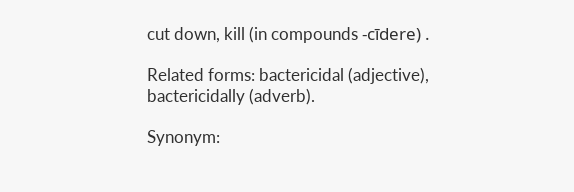cut down, kill (in compounds -cīdere) .

Related forms: bactericidal (adjective), bactericidally (adverb).

Synonym: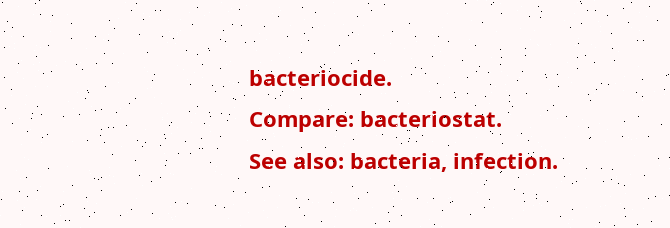bacteriocide.
Compare: bacteriostat.
See also: bacteria, infection.